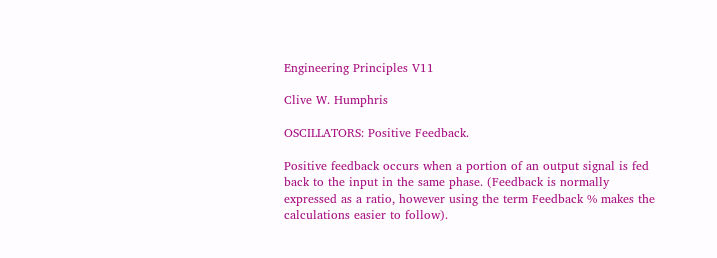Engineering Principles V11

Clive W. Humphris

OSCILLATORS: Positive Feedback.

Positive feedback occurs when a portion of an output signal is fed back to the input in the same phase. (Feedback is normally expressed as a ratio, however using the term Feedback % makes the calculations easier to follow).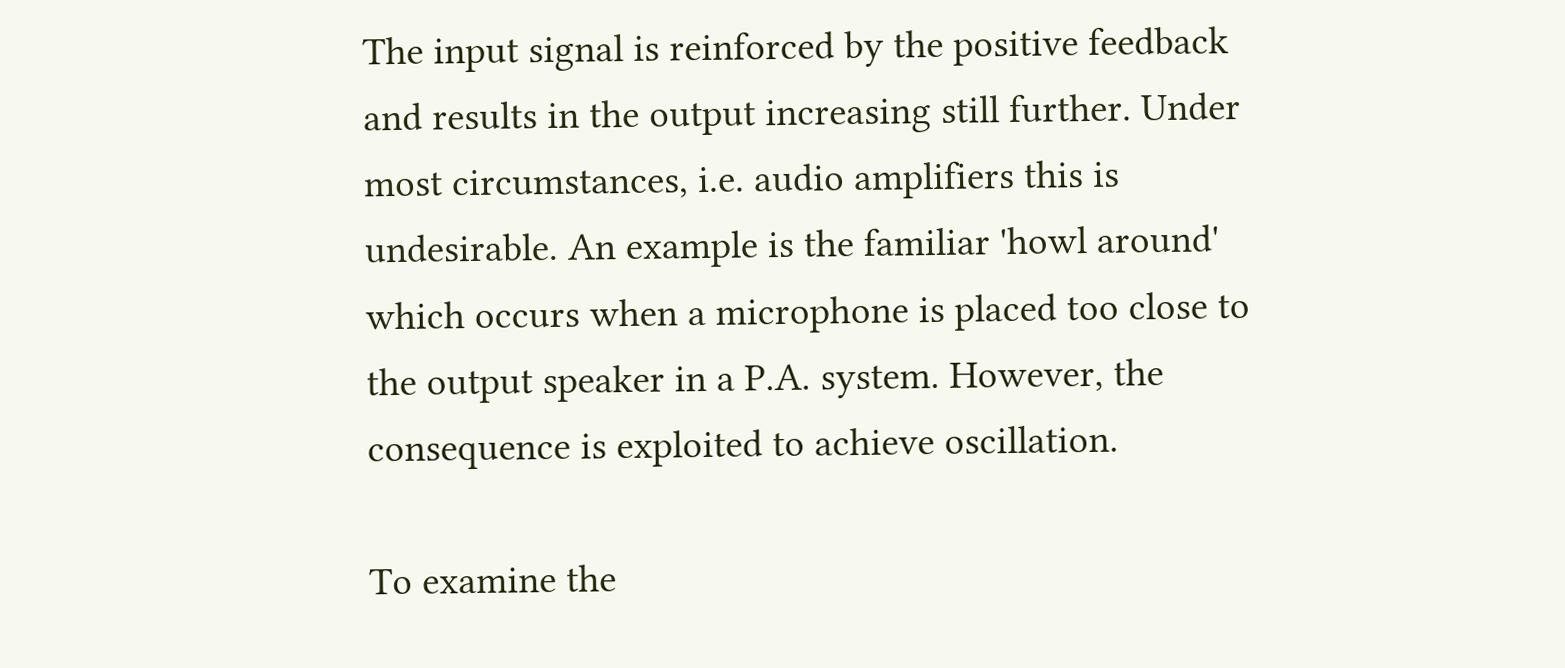The input signal is reinforced by the positive feedback and results in the output increasing still further. Under most circumstances, i.e. audio amplifiers this is undesirable. An example is the familiar 'howl around' which occurs when a microphone is placed too close to the output speaker in a P.A. system. However, the consequence is exploited to achieve oscillation.

To examine the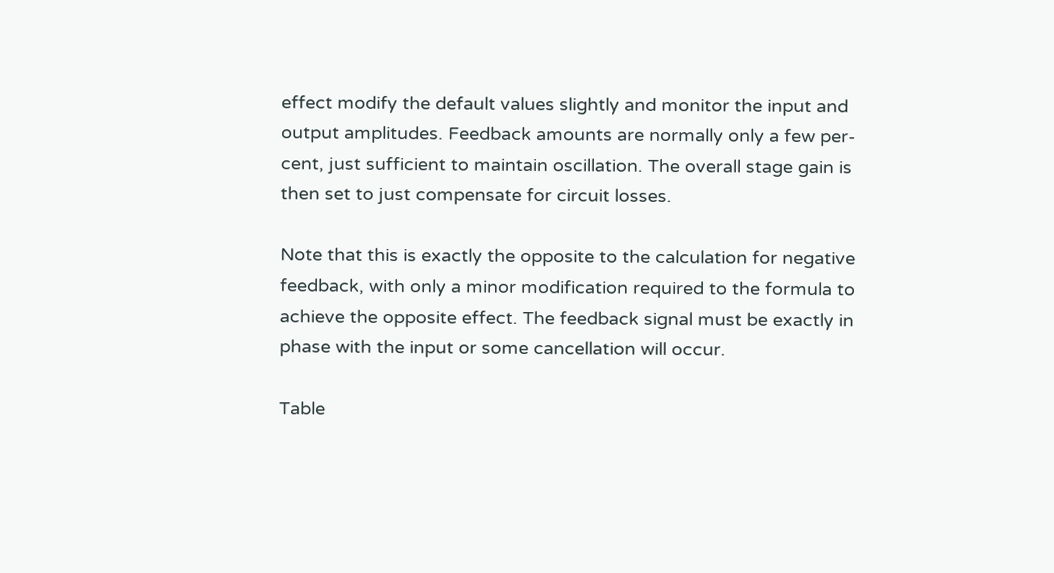effect modify the default values slightly and monitor the input and output amplitudes. Feedback amounts are normally only a few per-cent, just sufficient to maintain oscillation. The overall stage gain is then set to just compensate for circuit losses.

Note that this is exactly the opposite to the calculation for negative feedback, with only a minor modification required to the formula to achieve the opposite effect. The feedback signal must be exactly in phase with the input or some cancellation will occur.

Table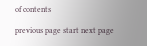of contents

previous page start next page